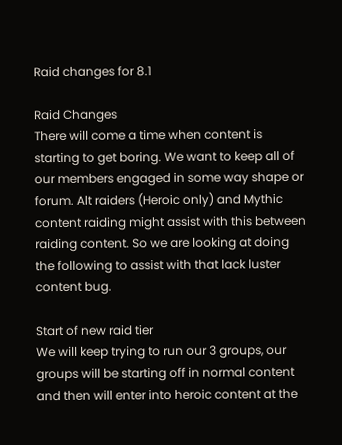Raid changes for 8.1

Raid Changes
There will come a time when content is starting to get boring. We want to keep all of our members engaged in some way shape or forum. Alt raiders (Heroic only) and Mythic content raiding might assist with this between raiding content. So we are looking at doing the following to assist with that lack luster content bug.

Start of new raid tier
We will keep trying to run our 3 groups, our groups will be starting off in normal content and then will enter into heroic content at the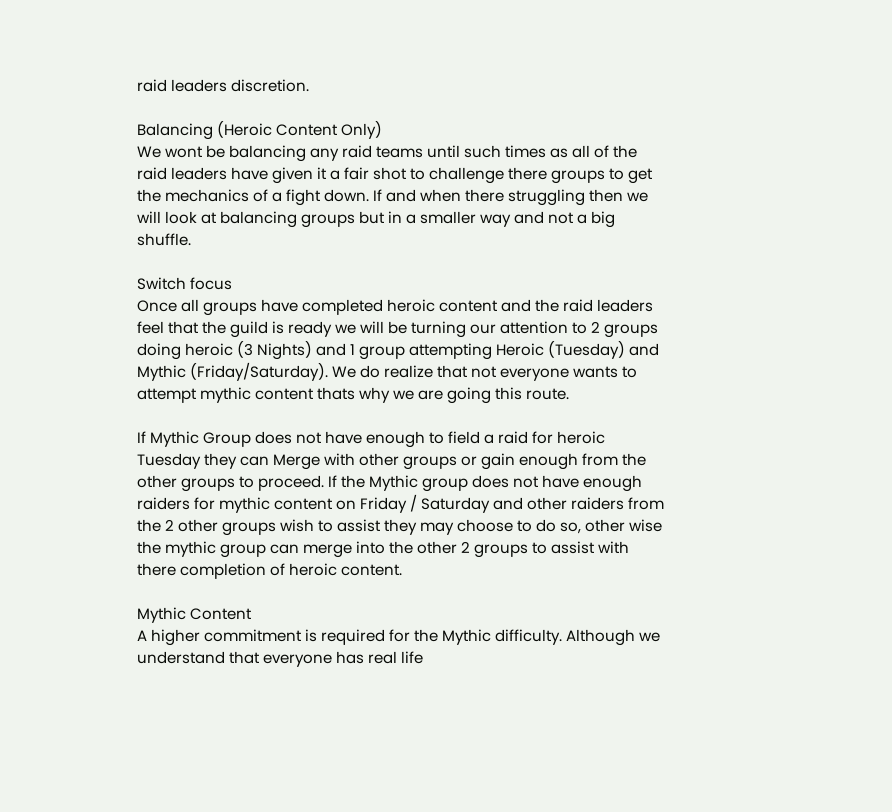raid leaders discretion.

Balancing (Heroic Content Only)
We wont be balancing any raid teams until such times as all of the raid leaders have given it a fair shot to challenge there groups to get the mechanics of a fight down. If and when there struggling then we will look at balancing groups but in a smaller way and not a big shuffle.

Switch focus
Once all groups have completed heroic content and the raid leaders feel that the guild is ready we will be turning our attention to 2 groups doing heroic (3 Nights) and 1 group attempting Heroic (Tuesday) and Mythic (Friday/Saturday). We do realize that not everyone wants to attempt mythic content thats why we are going this route.

If Mythic Group does not have enough to field a raid for heroic Tuesday they can Merge with other groups or gain enough from the other groups to proceed. If the Mythic group does not have enough raiders for mythic content on Friday / Saturday and other raiders from the 2 other groups wish to assist they may choose to do so, other wise the mythic group can merge into the other 2 groups to assist with there completion of heroic content.

Mythic Content
A higher commitment is required for the Mythic difficulty. Although we understand that everyone has real life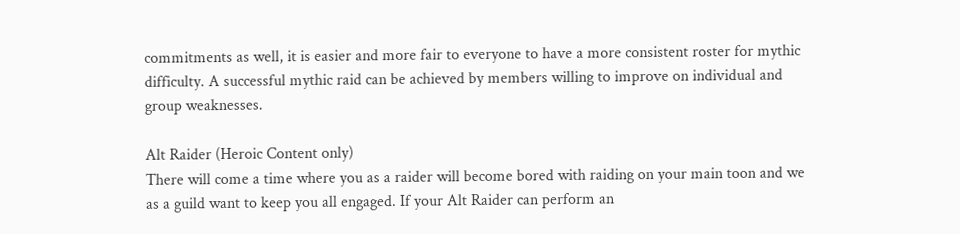commitments as well, it is easier and more fair to everyone to have a more consistent roster for mythic difficulty. A successful mythic raid can be achieved by members willing to improve on individual and group weaknesses.

Alt Raider (Heroic Content only)
There will come a time where you as a raider will become bored with raiding on your main toon and we as a guild want to keep you all engaged. If your Alt Raider can perform an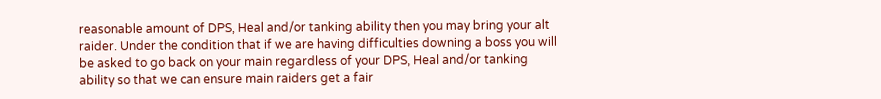reasonable amount of DPS, Heal and/or tanking ability then you may bring your alt raider. Under the condition that if we are having difficulties downing a boss you will be asked to go back on your main regardless of your DPS, Heal and/or tanking ability so that we can ensure main raiders get a fair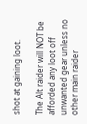shot at gaining loot.

The Alt raider will NOT be afforded any loot off unwanted gear unless no other main raider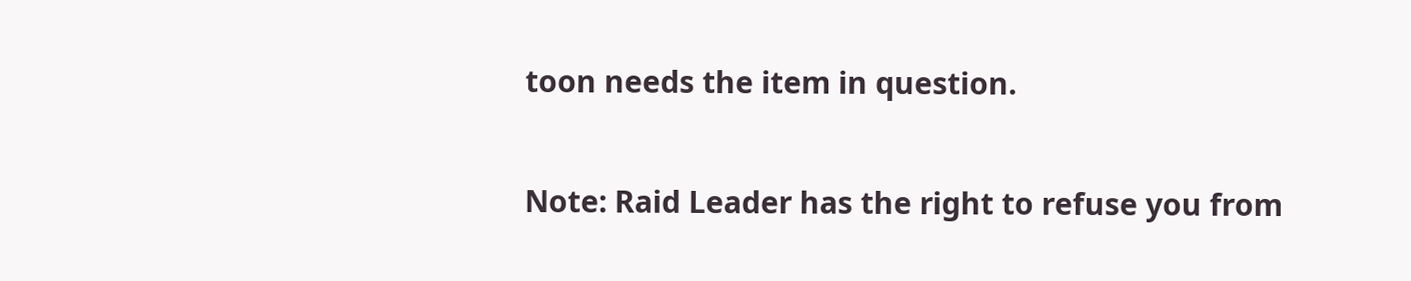toon needs the item in question.

Note: Raid Leader has the right to refuse you from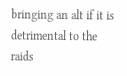bringing an alt if it is detrimental to the raids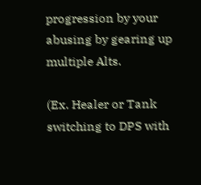progression by your abusing by gearing up multiple Alts.

(Ex. Healer or Tank switching to DPS with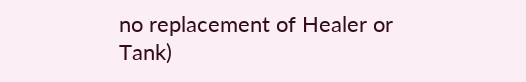no replacement of Healer or Tank)